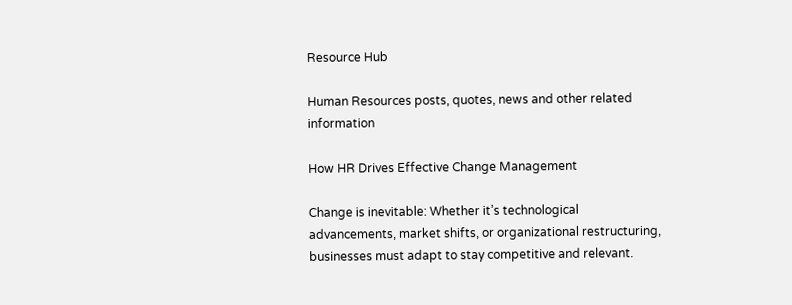Resource Hub

Human Resources posts, quotes, news and other related information

How HR Drives Effective Change Management

Change is inevitable: Whether it’s technological advancements, market shifts, or organizational restructuring, businesses must adapt to stay competitive and relevant.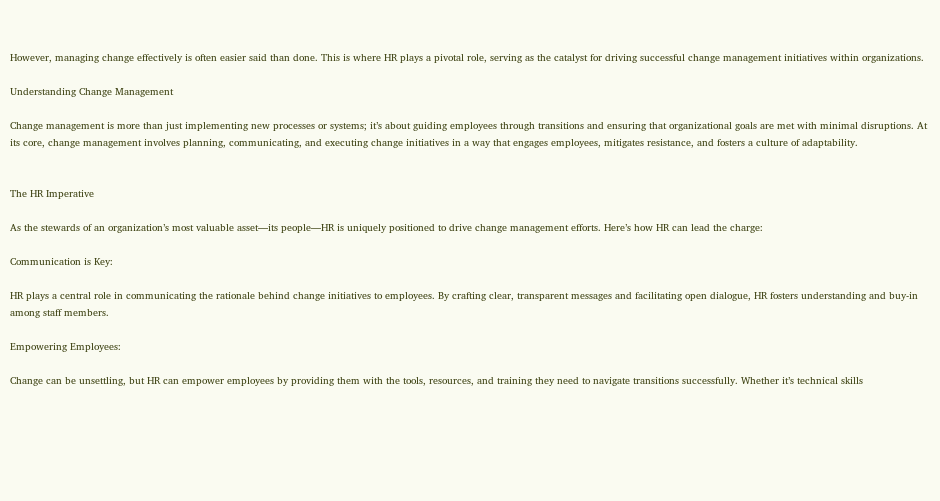However, managing change effectively is often easier said than done. This is where HR plays a pivotal role, serving as the catalyst for driving successful change management initiatives within organizations.

Understanding Change Management

Change management is more than just implementing new processes or systems; it’s about guiding employees through transitions and ensuring that organizational goals are met with minimal disruptions. At its core, change management involves planning, communicating, and executing change initiatives in a way that engages employees, mitigates resistance, and fosters a culture of adaptability.


The HR Imperative

As the stewards of an organization’s most valuable asset—its people—HR is uniquely positioned to drive change management efforts. Here’s how HR can lead the charge:

Communication is Key:

HR plays a central role in communicating the rationale behind change initiatives to employees. By crafting clear, transparent messages and facilitating open dialogue, HR fosters understanding and buy-in among staff members.

Empowering Employees:

Change can be unsettling, but HR can empower employees by providing them with the tools, resources, and training they need to navigate transitions successfully. Whether it’s technical skills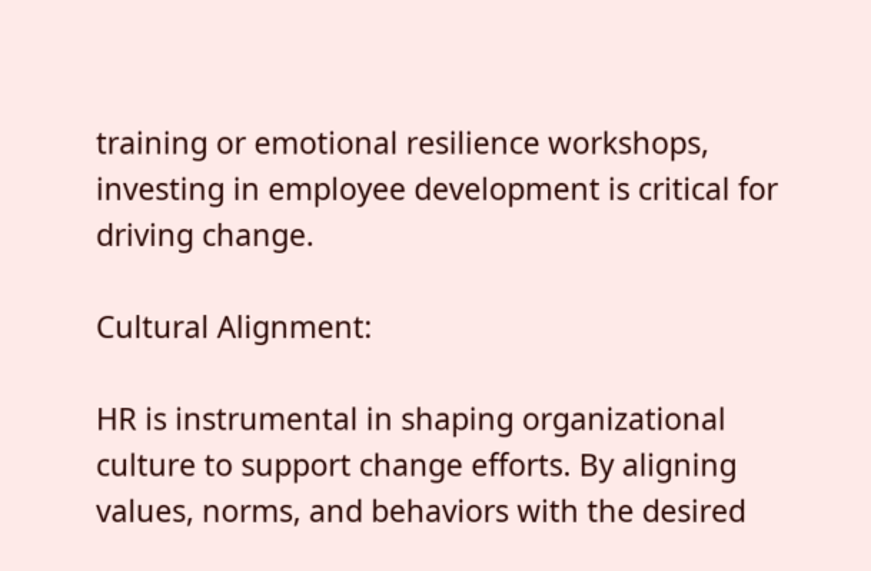training or emotional resilience workshops, investing in employee development is critical for driving change.

Cultural Alignment:

HR is instrumental in shaping organizational culture to support change efforts. By aligning values, norms, and behaviors with the desired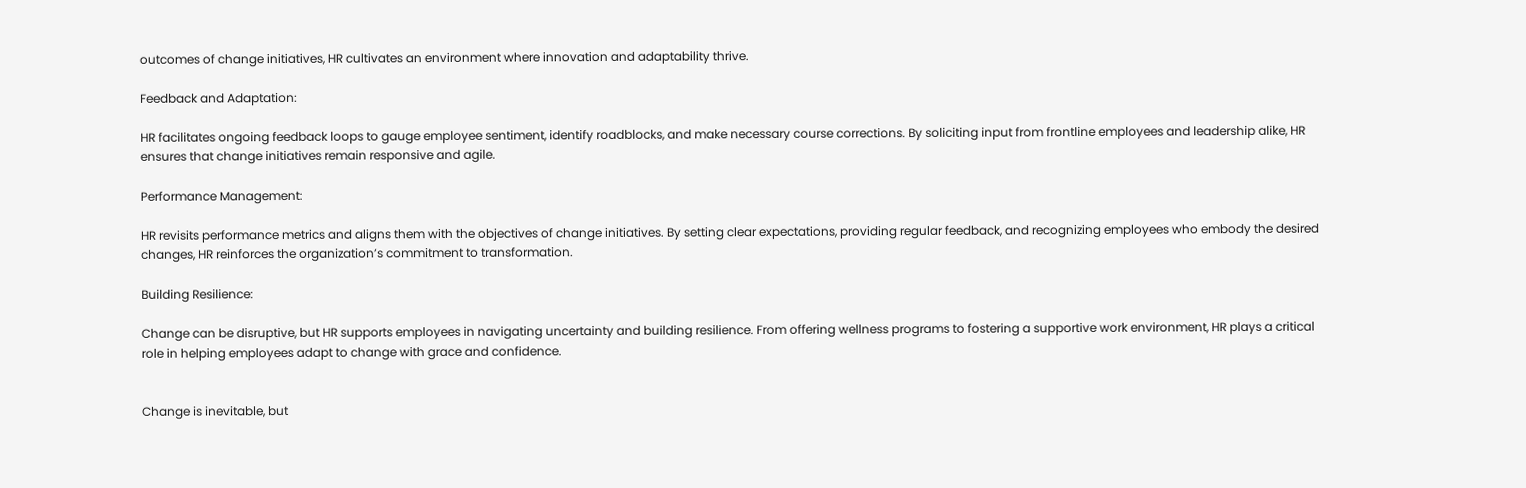outcomes of change initiatives, HR cultivates an environment where innovation and adaptability thrive.

Feedback and Adaptation:

HR facilitates ongoing feedback loops to gauge employee sentiment, identify roadblocks, and make necessary course corrections. By soliciting input from frontline employees and leadership alike, HR ensures that change initiatives remain responsive and agile.

Performance Management:

HR revisits performance metrics and aligns them with the objectives of change initiatives. By setting clear expectations, providing regular feedback, and recognizing employees who embody the desired changes, HR reinforces the organization’s commitment to transformation.

Building Resilience:

Change can be disruptive, but HR supports employees in navigating uncertainty and building resilience. From offering wellness programs to fostering a supportive work environment, HR plays a critical role in helping employees adapt to change with grace and confidence.


Change is inevitable, but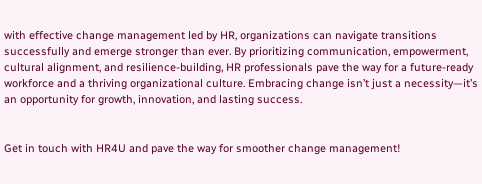with effective change management led by HR, organizations can navigate transitions successfully and emerge stronger than ever. By prioritizing communication, empowerment, cultural alignment, and resilience-building, HR professionals pave the way for a future-ready workforce and a thriving organizational culture. Embracing change isn’t just a necessity—it’s an opportunity for growth, innovation, and lasting success.


Get in touch with HR4U and pave the way for smoother change management!